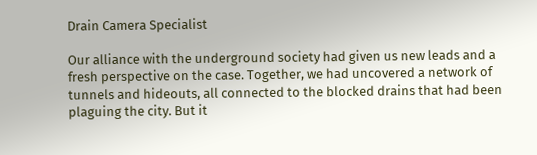Drain Camera Specialist

Our alliance with the underground society had given us new leads and a fresh perspective on the case. Together, we had uncovered a network of tunnels and hideouts, all connected to the blocked drains that had been plaguing the city. But it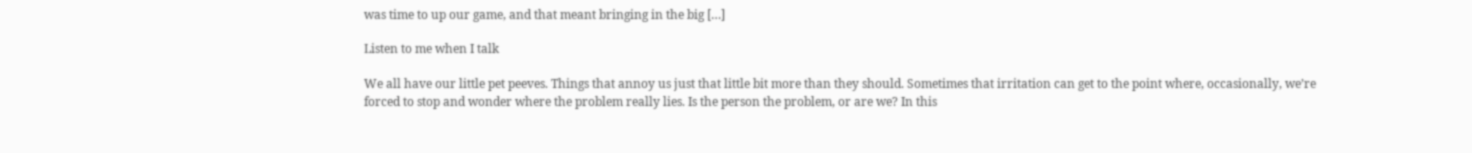was time to up our game, and that meant bringing in the big […]

Listen to me when I talk

We all have our little pet peeves. Things that annoy us just that little bit more than they should. Sometimes that irritation can get to the point where, occasionally, we’re forced to stop and wonder where the problem really lies. Is the person the problem, or are we? In this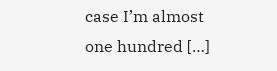case I’m almost one hundred […]